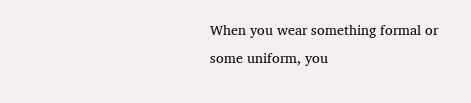When you wear something formal or some uniform, you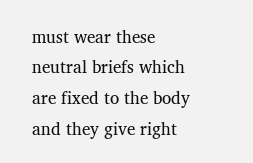must wear these neutral briefs which are fixed to the body and they give right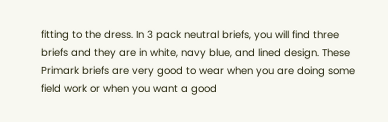fitting to the dress. In 3 pack neutral briefs, you will find three briefs and they are in white, navy blue, and lined design. These Primark briefs are very good to wear when you are doing some field work or when you want a good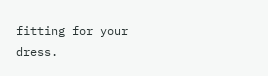fitting for your dress.